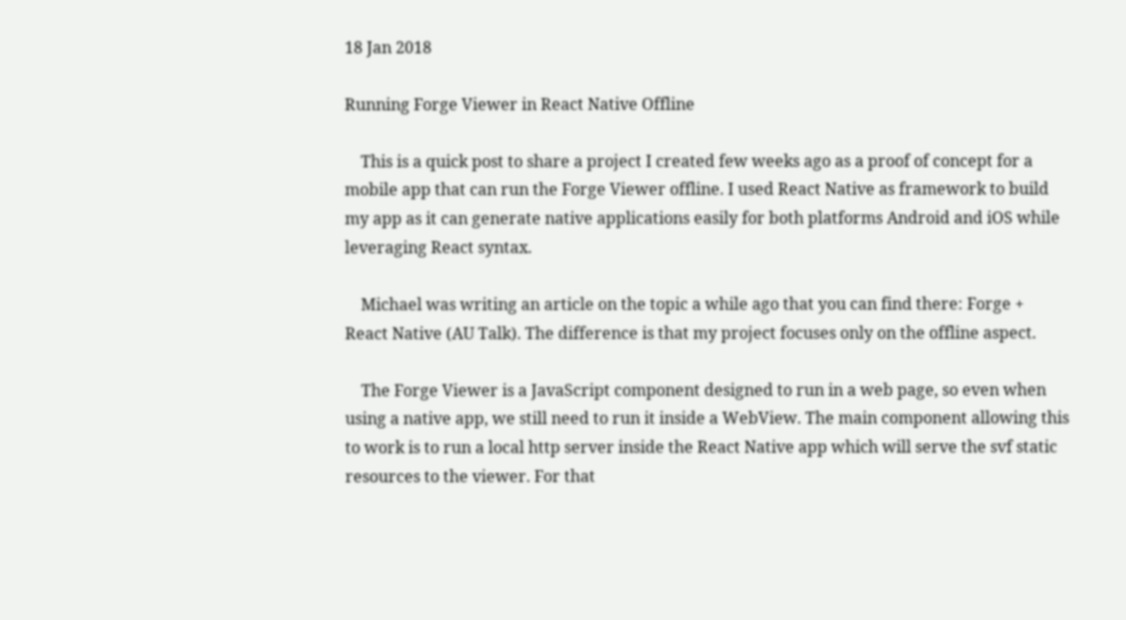18 Jan 2018

Running Forge Viewer in React Native Offline

    This is a quick post to share a project I created few weeks ago as a proof of concept for a mobile app that can run the Forge Viewer offline. I used React Native as framework to build my app as it can generate native applications easily for both platforms Android and iOS while leveraging React syntax.

    Michael was writing an article on the topic a while ago that you can find there: Forge + React Native (AU Talk). The difference is that my project focuses only on the offline aspect.

    The Forge Viewer is a JavaScript component designed to run in a web page, so even when using a native app, we still need to run it inside a WebView. The main component allowing this to work is to run a local http server inside the React Native app which will serve the svf static resources to the viewer. For that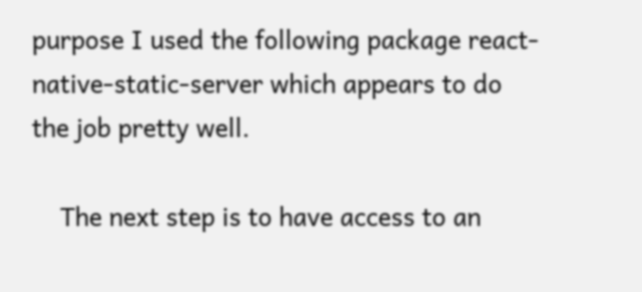purpose I used the following package react-native-static-server which appears to do the job pretty well.

    The next step is to have access to an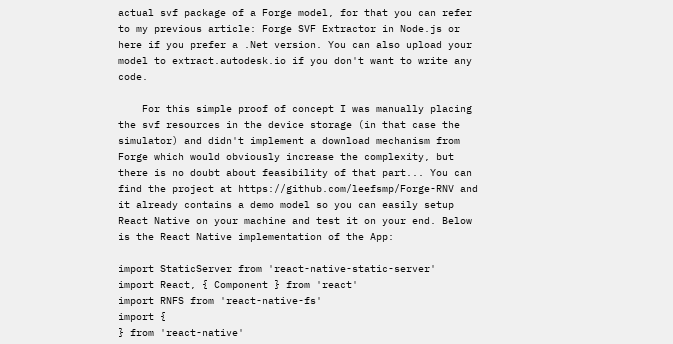actual svf package of a Forge model, for that you can refer to my previous article: Forge SVF Extractor in Node.js or here if you prefer a .Net version. You can also upload your model to extract.autodesk.io if you don't want to write any code.

    For this simple proof of concept I was manually placing the svf resources in the device storage (in that case the simulator) and didn't implement a download mechanism from Forge which would obviously increase the complexity, but there is no doubt about feasibility of that part... You can find the project at https://github.com/leefsmp/Forge-RNV and it already contains a demo model so you can easily setup React Native on your machine and test it on your end. Below is the React Native implementation of the App:

import StaticServer from 'react-native-static-server'
import React, { Component } from 'react'
import RNFS from 'react-native-fs'
import {
} from 'react-native'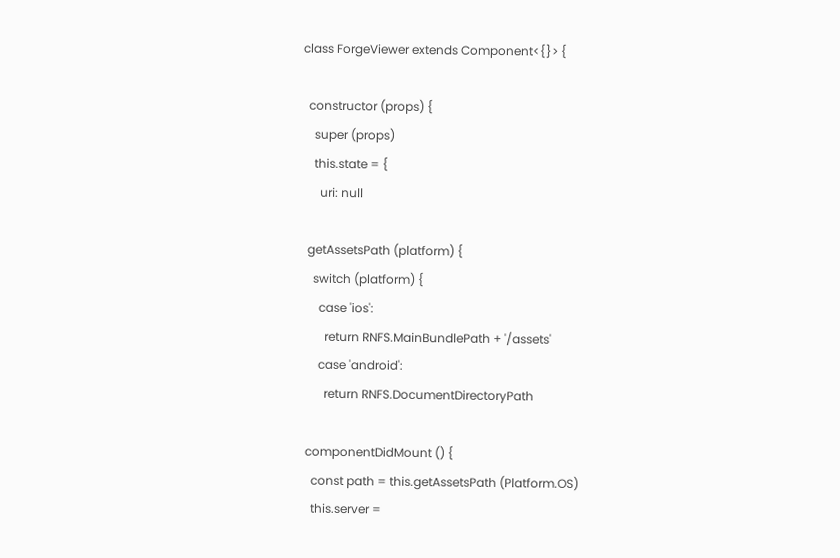class ForgeViewer extends Component<{}> {

  constructor (props) {
    super (props)
    this.state = {
      uri: null

  getAssetsPath (platform) {
    switch (platform) {
      case 'ios':
        return RNFS.MainBundlePath + '/assets'
      case 'android':
        return RNFS.DocumentDirectoryPath

  componentDidMount () {
    const path = this.getAssetsPath (Platform.OS)
    this.server =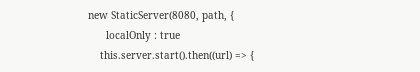new StaticServer(8080, path, {
      localOnly : true
    this.server.start().then((url) => {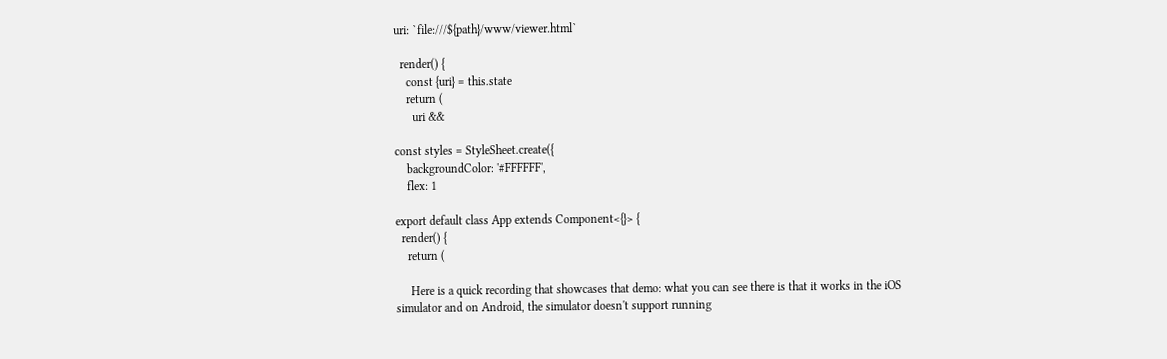uri: `file:///${path}/www/viewer.html`

  render() {
    const {uri} = this.state
    return (
      uri &&

const styles = StyleSheet.create({
    backgroundColor: '#FFFFFF',
    flex: 1

export default class App extends Component<{}> {
  render() {
    return (

     Here is a quick recording that showcases that demo: what you can see there is that it works in the iOS simulator and on Android, the simulator doesn't support running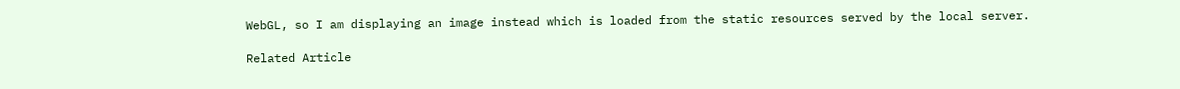WebGL, so I am displaying an image instead which is loaded from the static resources served by the local server.

Related Article